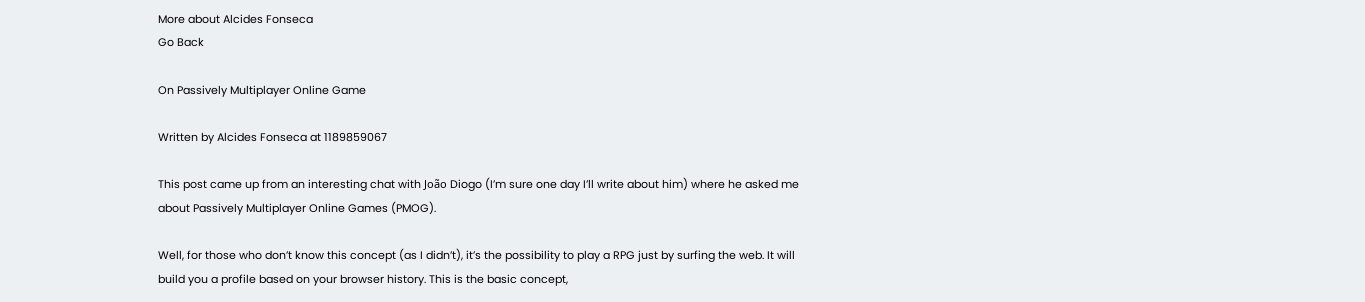More about Alcides Fonseca
Go Back

On Passively Multiplayer Online Game

Written by Alcides Fonseca at 1189859067

This post came up from an interesting chat with João Diogo (I’m sure one day I’ll write about him) where he asked me about Passively Multiplayer Online Games (PMOG).

Well, for those who don’t know this concept (as I didn’t), it’s the possibility to play a RPG just by surfing the web. It will build you a profile based on your browser history. This is the basic concept,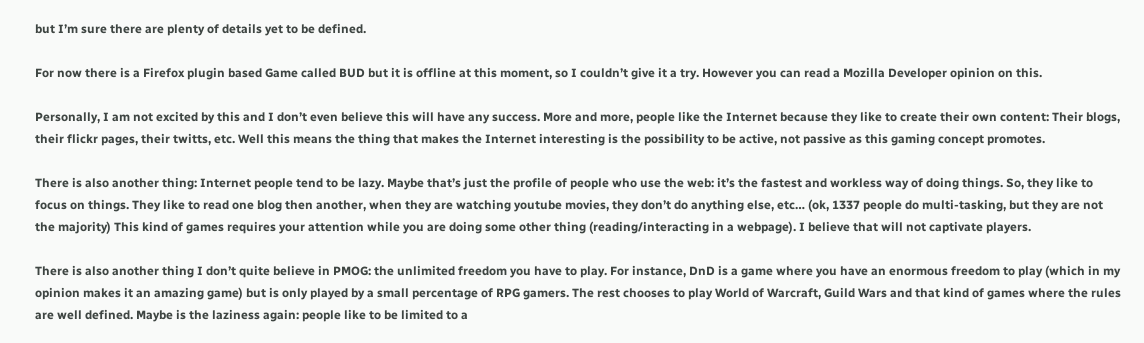but I’m sure there are plenty of details yet to be defined.

For now there is a Firefox plugin based Game called BUD but it is offline at this moment, so I couldn’t give it a try. However you can read a Mozilla Developer opinion on this.

Personally, I am not excited by this and I don’t even believe this will have any success. More and more, people like the Internet because they like to create their own content: Their blogs, their flickr pages, their twitts, etc. Well this means the thing that makes the Internet interesting is the possibility to be active, not passive as this gaming concept promotes.

There is also another thing: Internet people tend to be lazy. Maybe that’s just the profile of people who use the web: it’s the fastest and workless way of doing things. So, they like to focus on things. They like to read one blog then another, when they are watching youtube movies, they don’t do anything else, etc… (ok, 1337 people do multi-tasking, but they are not the majority) This kind of games requires your attention while you are doing some other thing (reading/interacting in a webpage). I believe that will not captivate players.

There is also another thing I don’t quite believe in PMOG: the unlimited freedom you have to play. For instance, DnD is a game where you have an enormous freedom to play (which in my opinion makes it an amazing game) but is only played by a small percentage of RPG gamers. The rest chooses to play World of Warcraft, Guild Wars and that kind of games where the rules are well defined. Maybe is the laziness again: people like to be limited to a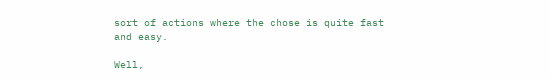sort of actions where the chose is quite fast and easy.

Well,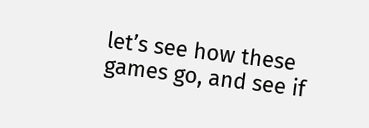let’s see how these games go, and see if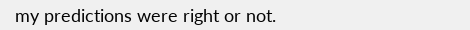my predictions were right or not.